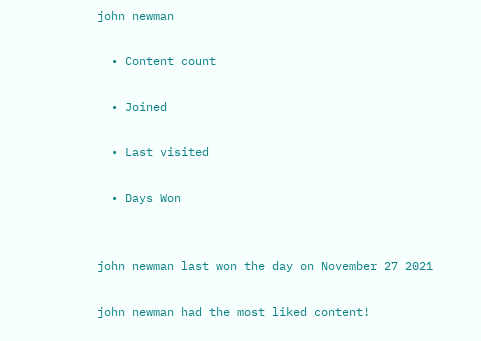john newman

  • Content count

  • Joined

  • Last visited

  • Days Won


john newman last won the day on November 27 2021

john newman had the most liked content!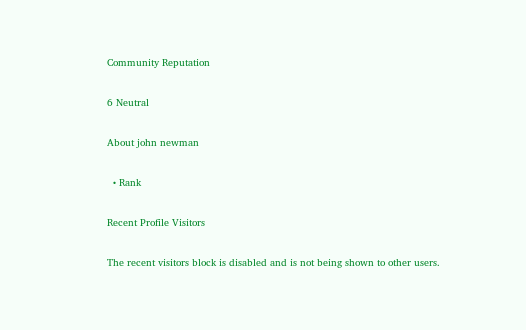Community Reputation

6 Neutral

About john newman

  • Rank

Recent Profile Visitors

The recent visitors block is disabled and is not being shown to other users.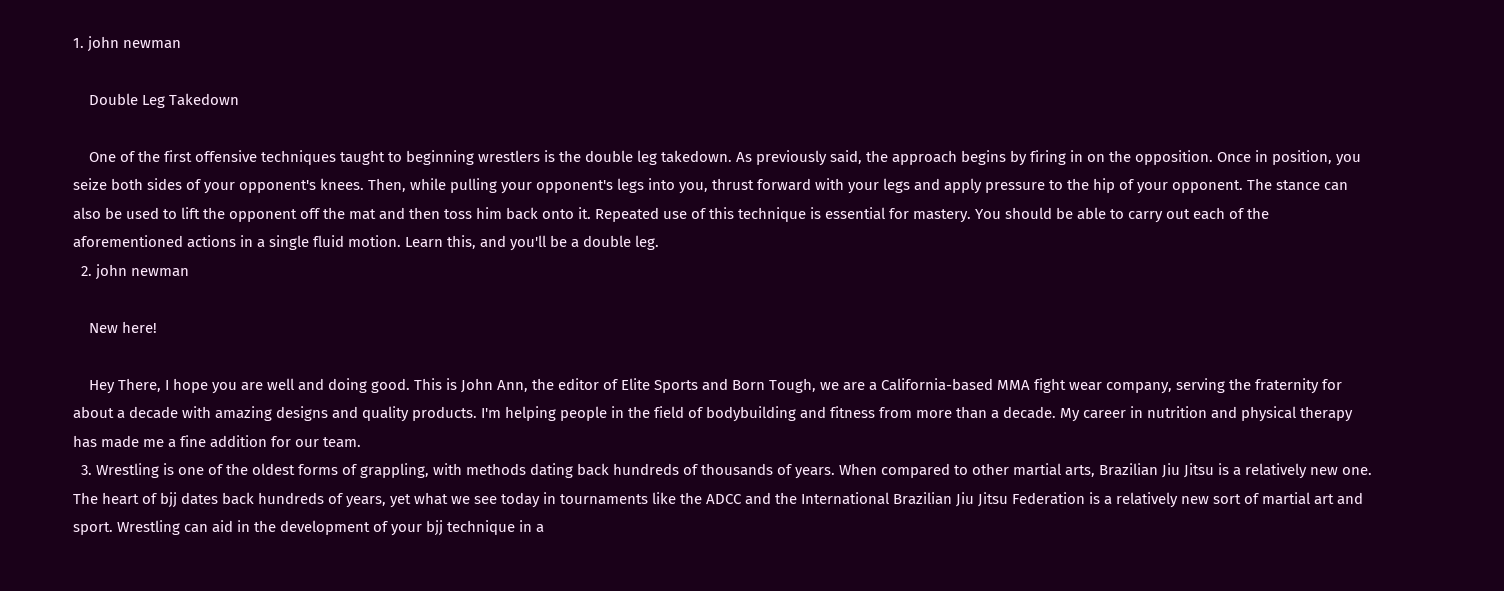1. john newman

    Double Leg Takedown

    One of the first offensive techniques taught to beginning wrestlers is the double leg takedown. As previously said, the approach begins by firing in on the opposition. Once in position, you seize both sides of your opponent's knees. Then, while pulling your opponent's legs into you, thrust forward with your legs and apply pressure to the hip of your opponent. The stance can also be used to lift the opponent off the mat and then toss him back onto it. Repeated use of this technique is essential for mastery. You should be able to carry out each of the aforementioned actions in a single fluid motion. Learn this, and you'll be a double leg.
  2. john newman

    New here!

    Hey There, I hope you are well and doing good. This is John Ann, the editor of Elite Sports and Born Tough, we are a California-based MMA fight wear company, serving the fraternity for about a decade with amazing designs and quality products. I'm helping people in the field of bodybuilding and fitness from more than a decade. My career in nutrition and physical therapy has made me a fine addition for our team.
  3. Wrestling is one of the oldest forms of grappling, with methods dating back hundreds of thousands of years. When compared to other martial arts, Brazilian Jiu Jitsu is a relatively new one. The heart of bjj dates back hundreds of years, yet what we see today in tournaments like the ADCC and the International Brazilian Jiu Jitsu Federation is a relatively new sort of martial art and sport. Wrestling can aid in the development of your bjj technique in a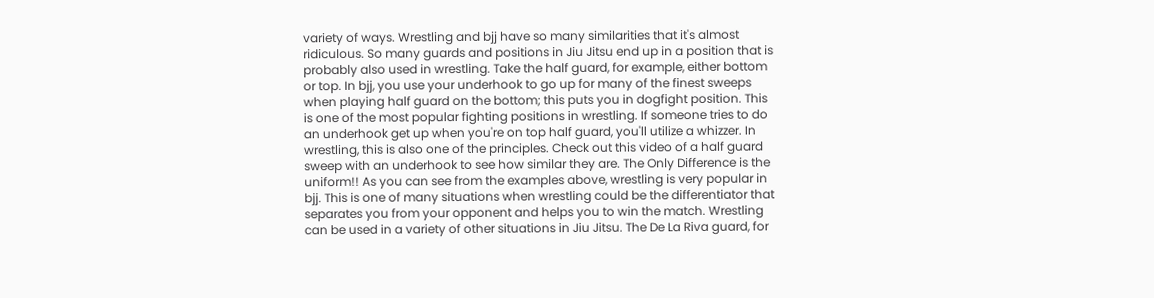variety of ways. Wrestling and bjj have so many similarities that it's almost ridiculous. So many guards and positions in Jiu Jitsu end up in a position that is probably also used in wrestling. Take the half guard, for example, either bottom or top. In bjj, you use your underhook to go up for many of the finest sweeps when playing half guard on the bottom; this puts you in dogfight position. This is one of the most popular fighting positions in wrestling. If someone tries to do an underhook get up when you're on top half guard, you'll utilize a whizzer. In wrestling, this is also one of the principles. Check out this video of a half guard sweep with an underhook to see how similar they are. The Only Difference is the uniform!! As you can see from the examples above, wrestling is very popular in bjj. This is one of many situations when wrestling could be the differentiator that separates you from your opponent and helps you to win the match. Wrestling can be used in a variety of other situations in Jiu Jitsu. The De La Riva guard, for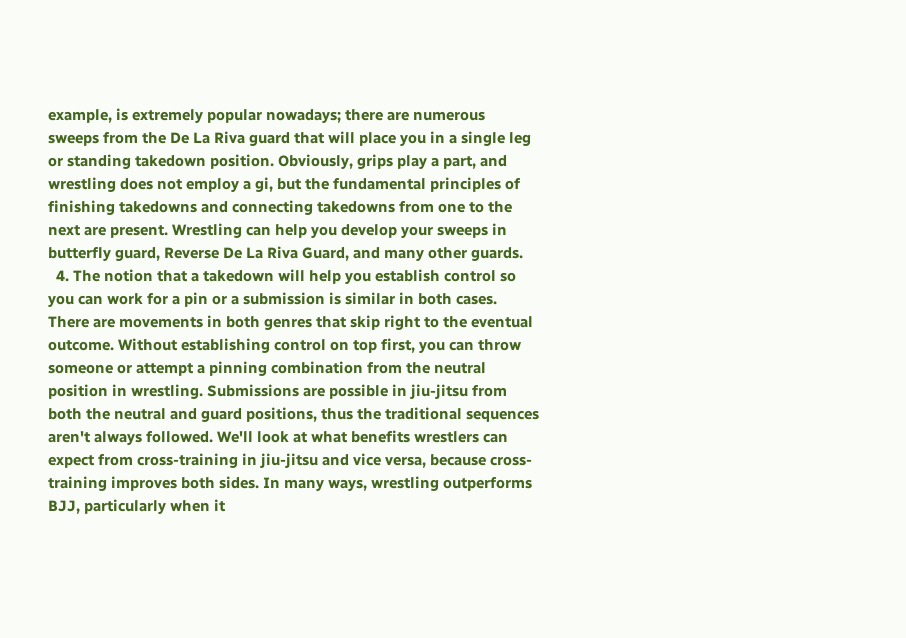example, is extremely popular nowadays; there are numerous sweeps from the De La Riva guard that will place you in a single leg or standing takedown position. Obviously, grips play a part, and wrestling does not employ a gi, but the fundamental principles of finishing takedowns and connecting takedowns from one to the next are present. Wrestling can help you develop your sweeps in butterfly guard, Reverse De La Riva Guard, and many other guards.
  4. The notion that a takedown will help you establish control so you can work for a pin or a submission is similar in both cases. There are movements in both genres that skip right to the eventual outcome. Without establishing control on top first, you can throw someone or attempt a pinning combination from the neutral position in wrestling. Submissions are possible in jiu-jitsu from both the neutral and guard positions, thus the traditional sequences aren't always followed. We'll look at what benefits wrestlers can expect from cross-training in jiu-jitsu and vice versa, because cross-training improves both sides. In many ways, wrestling outperforms BJJ, particularly when it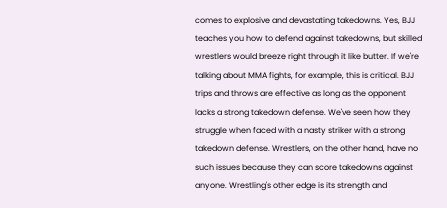comes to explosive and devastating takedowns. Yes, BJJ teaches you how to defend against takedowns, but skilled wrestlers would breeze right through it like butter. If we're talking about MMA fights, for example, this is critical. BJJ trips and throws are effective as long as the opponent lacks a strong takedown defense. We've seen how they struggle when faced with a nasty striker with a strong takedown defense. Wrestlers, on the other hand, have no such issues because they can score takedowns against anyone. Wrestling's other edge is its strength and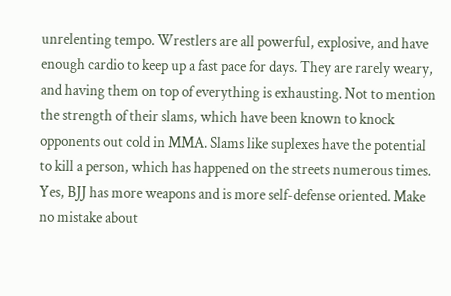unrelenting tempo. Wrestlers are all powerful, explosive, and have enough cardio to keep up a fast pace for days. They are rarely weary, and having them on top of everything is exhausting. Not to mention the strength of their slams, which have been known to knock opponents out cold in MMA. Slams like suplexes have the potential to kill a person, which has happened on the streets numerous times. Yes, BJJ has more weapons and is more self-defense oriented. Make no mistake about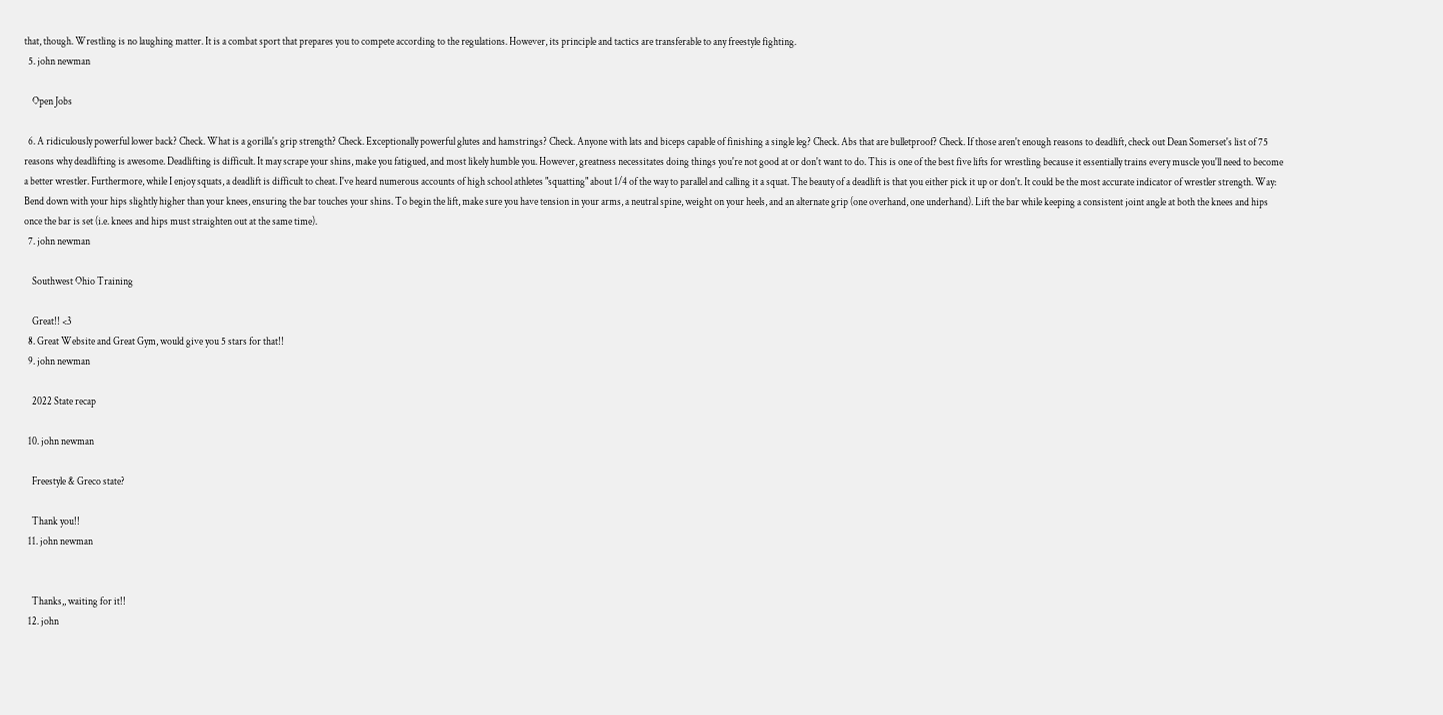that, though. Wrestling is no laughing matter. It is a combat sport that prepares you to compete according to the regulations. However, its principle and tactics are transferable to any freestyle fighting.
  5. john newman

    Open Jobs

  6. A ridiculously powerful lower back? Check. What is a gorilla's grip strength? Check. Exceptionally powerful glutes and hamstrings? Check. Anyone with lats and biceps capable of finishing a single leg? Check. Abs that are bulletproof? Check. If those aren't enough reasons to deadlift, check out Dean Somerset's list of 75 reasons why deadlifting is awesome. Deadlifting is difficult. It may scrape your shins, make you fatigued, and most likely humble you. However, greatness necessitates doing things you're not good at or don't want to do. This is one of the best five lifts for wrestling because it essentially trains every muscle you'll need to become a better wrestler. Furthermore, while I enjoy squats, a deadlift is difficult to cheat. I've heard numerous accounts of high school athletes "squatting" about 1/4 of the way to parallel and calling it a squat. The beauty of a deadlift is that you either pick it up or don't. It could be the most accurate indicator of wrestler strength. Way: Bend down with your hips slightly higher than your knees, ensuring the bar touches your shins. To begin the lift, make sure you have tension in your arms, a neutral spine, weight on your heels, and an alternate grip (one overhand, one underhand). Lift the bar while keeping a consistent joint angle at both the knees and hips once the bar is set (i.e. knees and hips must straighten out at the same time).
  7. john newman

    Southwest Ohio Training

    Great!! <3
  8. Great Website and Great Gym, would give you 5 stars for that!!
  9. john newman

    2022 State recap

  10. john newman

    Freestyle & Greco state?

    Thank you!!
  11. john newman


    Thanks,, waiting for it!!
  12. john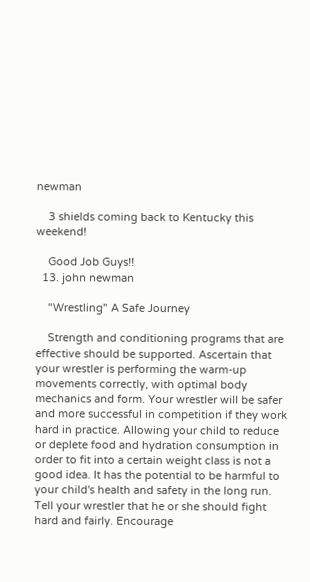newman

    3 shields coming back to Kentucky this weekend!

    Good Job Guys!!
  13. john newman

    "Wrestling" A Safe Journey

    Strength and conditioning programs that are effective should be supported. Ascertain that your wrestler is performing the warm-up movements correctly, with optimal body mechanics and form. Your wrestler will be safer and more successful in competition if they work hard in practice. Allowing your child to reduce or deplete food and hydration consumption in order to fit into a certain weight class is not a good idea. It has the potential to be harmful to your child's health and safety in the long run. Tell your wrestler that he or she should fight hard and fairly. Encourage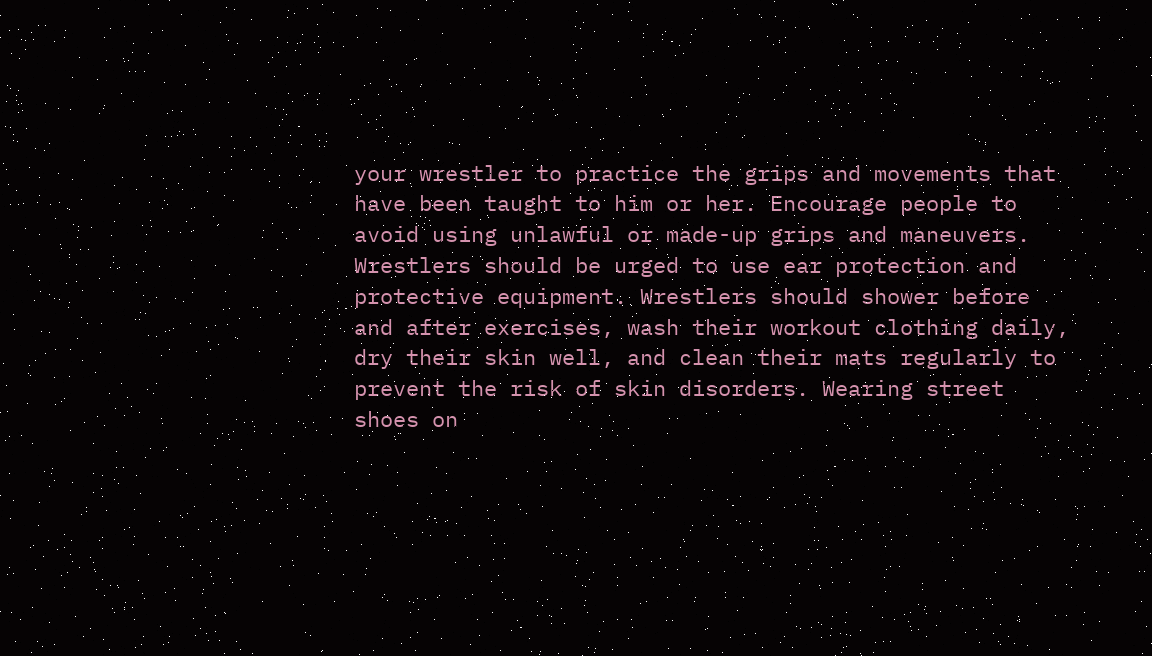your wrestler to practice the grips and movements that have been taught to him or her. Encourage people to avoid using unlawful or made-up grips and maneuvers. Wrestlers should be urged to use ear protection and protective equipment. Wrestlers should shower before and after exercises, wash their workout clothing daily, dry their skin well, and clean their mats regularly to prevent the risk of skin disorders. Wearing street shoes on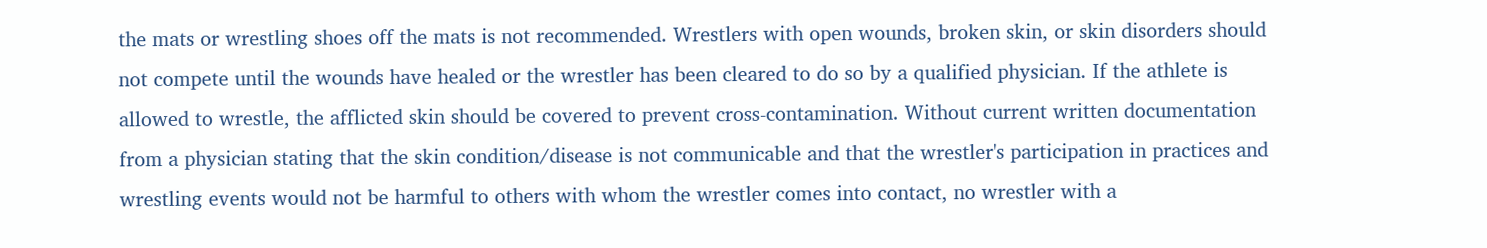the mats or wrestling shoes off the mats is not recommended. Wrestlers with open wounds, broken skin, or skin disorders should not compete until the wounds have healed or the wrestler has been cleared to do so by a qualified physician. If the athlete is allowed to wrestle, the afflicted skin should be covered to prevent cross-contamination. Without current written documentation from a physician stating that the skin condition/disease is not communicable and that the wrestler's participation in practices and wrestling events would not be harmful to others with whom the wrestler comes into contact, no wrestler with a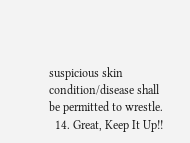suspicious skin condition/disease shall be permitted to wrestle.
  14. Great, Keep It Up!!